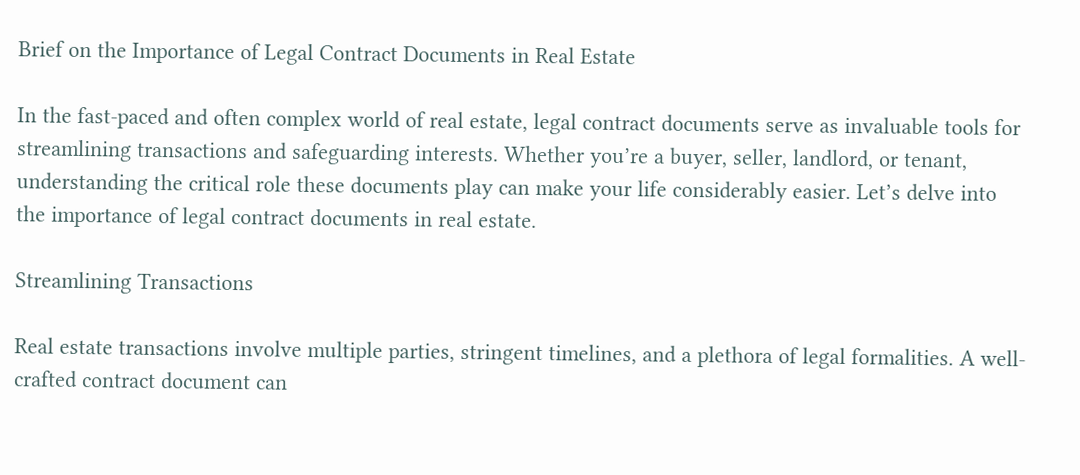Brief on the Importance of Legal Contract Documents in Real Estate

In the fast-paced and often complex world of real estate, legal contract documents serve as invaluable tools for streamlining transactions and safeguarding interests. Whether you’re a buyer, seller, landlord, or tenant, understanding the critical role these documents play can make your life considerably easier. Let’s delve into the importance of legal contract documents in real estate.

Streamlining Transactions

Real estate transactions involve multiple parties, stringent timelines, and a plethora of legal formalities. A well-crafted contract document can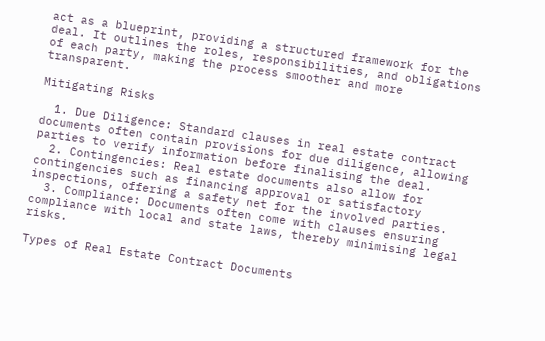act as a blueprint, providing a structured framework for the deal. It outlines the roles, responsibilities, and obligations of each party, making the process smoother and more transparent.

Mitigating Risks

  1. Due Diligence: Standard clauses in real estate contract documents often contain provisions for due diligence, allowing parties to verify information before finalising the deal.
  2. Contingencies: Real estate documents also allow for contingencies such as financing approval or satisfactory inspections, offering a safety net for the involved parties.
  3. Compliance: Documents often come with clauses ensuring compliance with local and state laws, thereby minimising legal risks.

Types of Real Estate Contract Documents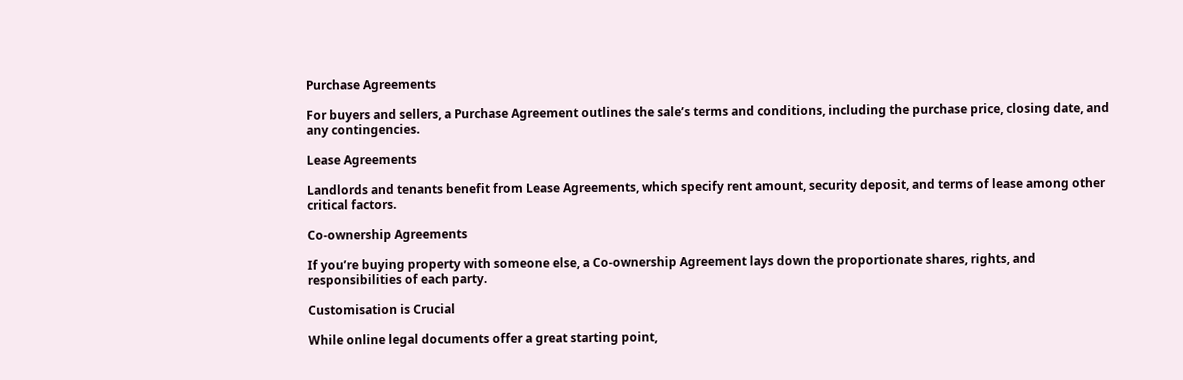Purchase Agreements

For buyers and sellers, a Purchase Agreement outlines the sale’s terms and conditions, including the purchase price, closing date, and any contingencies.

Lease Agreements

Landlords and tenants benefit from Lease Agreements, which specify rent amount, security deposit, and terms of lease among other critical factors.

Co-ownership Agreements

If you’re buying property with someone else, a Co-ownership Agreement lays down the proportionate shares, rights, and responsibilities of each party.

Customisation is Crucial

While online legal documents offer a great starting point,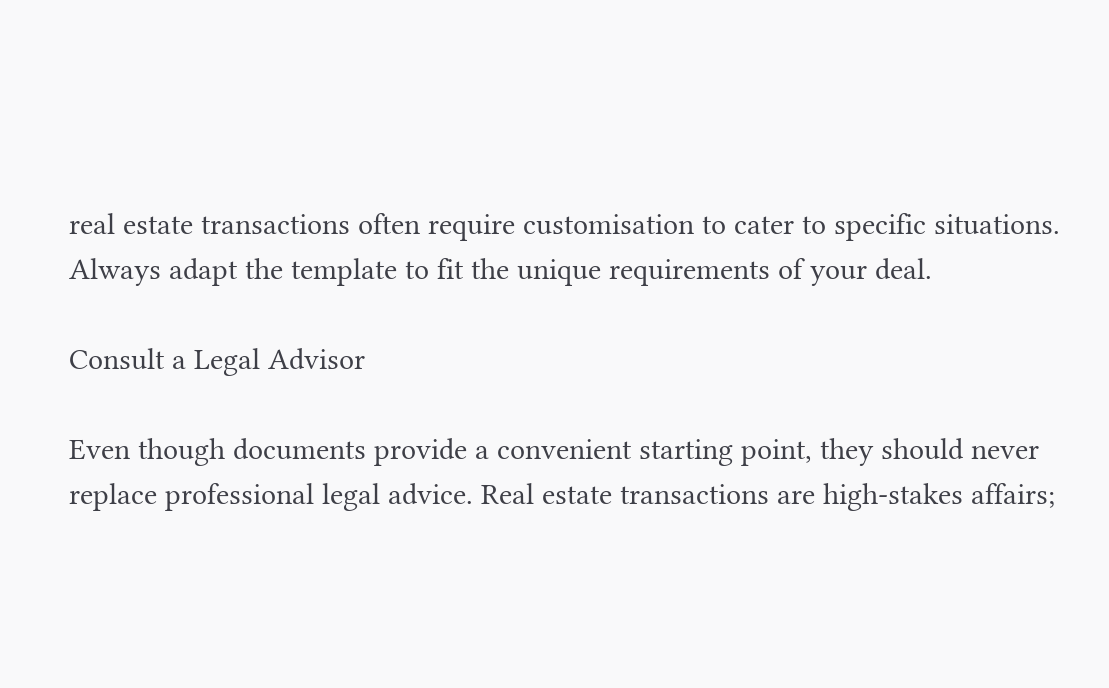real estate transactions often require customisation to cater to specific situations. Always adapt the template to fit the unique requirements of your deal.

Consult a Legal Advisor

Even though documents provide a convenient starting point, they should never replace professional legal advice. Real estate transactions are high-stakes affairs;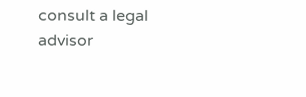consult a legal advisor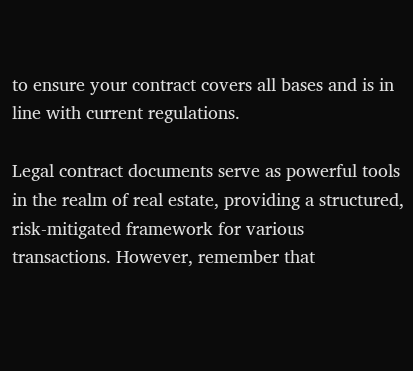to ensure your contract covers all bases and is in line with current regulations.

Legal contract documents serve as powerful tools in the realm of real estate, providing a structured, risk-mitigated framework for various transactions. However, remember that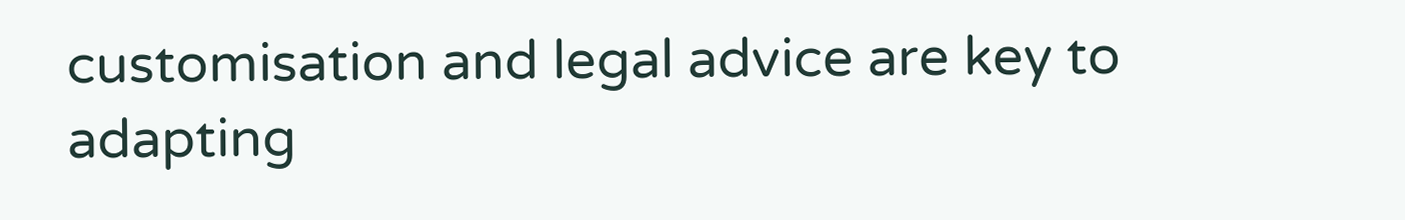customisation and legal advice are key to adapting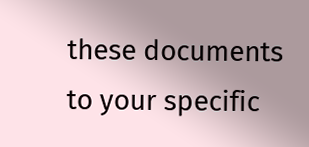these documents to your specific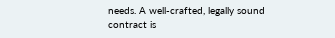needs. A well-crafted, legally sound contract is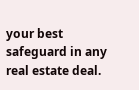your best safeguard in any real estate deal.